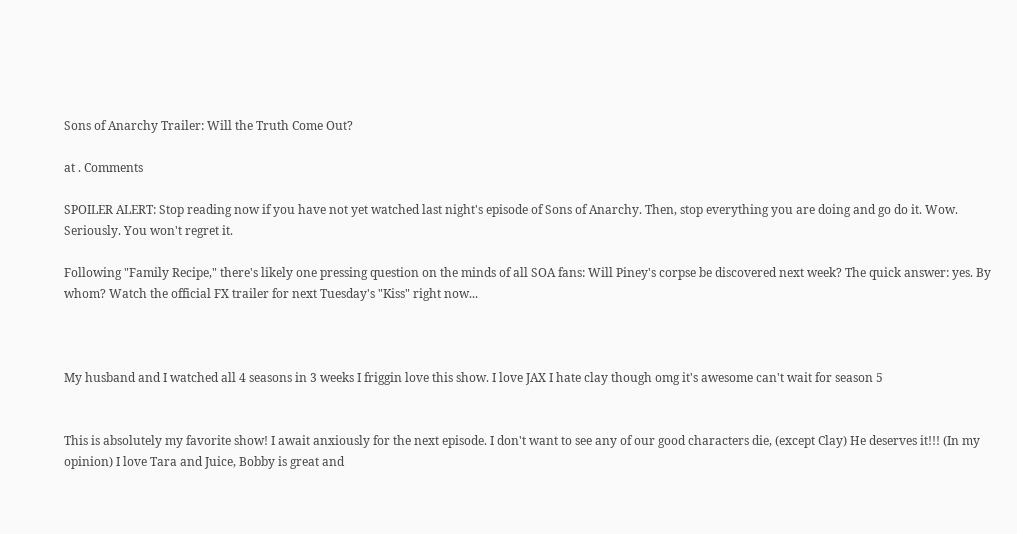Sons of Anarchy Trailer: Will the Truth Come Out?

at . Comments

SPOILER ALERT: Stop reading now if you have not yet watched last night's episode of Sons of Anarchy. Then, stop everything you are doing and go do it. Wow. Seriously. You won't regret it.

Following "Family Recipe," there's likely one pressing question on the minds of all SOA fans: Will Piney's corpse be discovered next week? The quick answer: yes. By whom? Watch the official FX trailer for next Tuesday's "Kiss" right now...



My husband and I watched all 4 seasons in 3 weeks I friggin love this show. I love JAX I hate clay though omg it's awesome can't wait for season 5


This is absolutely my favorite show! I await anxiously for the next episode. I don't want to see any of our good characters die, (except Clay) He deserves it!!! (In my opinion) I love Tara and Juice, Bobby is great and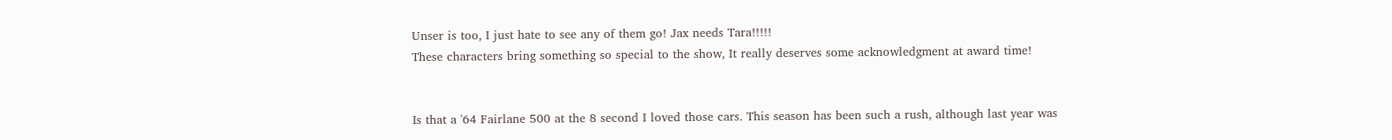Unser is too, I just hate to see any of them go! Jax needs Tara!!!!!
These characters bring something so special to the show, It really deserves some acknowledgment at award time!


Is that a '64 Fairlane 500 at the 8 second I loved those cars. This season has been such a rush, although last year was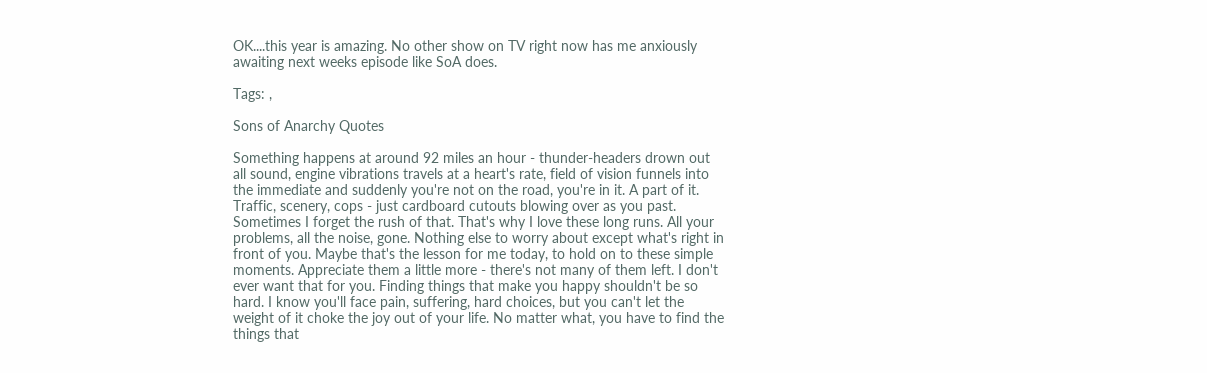OK....this year is amazing. No other show on TV right now has me anxiously awaiting next weeks episode like SoA does.

Tags: ,

Sons of Anarchy Quotes

Something happens at around 92 miles an hour - thunder-headers drown out all sound, engine vibrations travels at a heart's rate, field of vision funnels into the immediate and suddenly you're not on the road, you're in it. A part of it. Traffic, scenery, cops - just cardboard cutouts blowing over as you past. Sometimes I forget the rush of that. That's why I love these long runs. All your problems, all the noise, gone. Nothing else to worry about except what's right in front of you. Maybe that's the lesson for me today, to hold on to these simple moments. Appreciate them a little more - there's not many of them left. I don't ever want that for you. Finding things that make you happy shouldn't be so hard. I know you'll face pain, suffering, hard choices, but you can't let the weight of it choke the joy out of your life. No matter what, you have to find the things that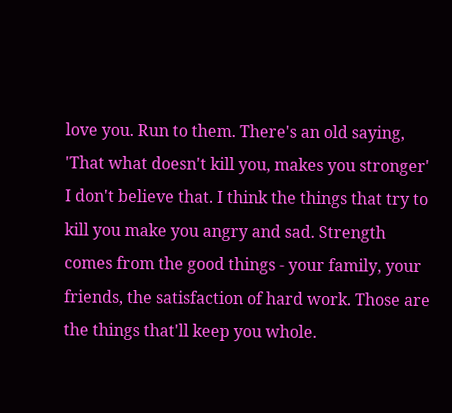love you. Run to them. There's an old saying, 'That what doesn't kill you, makes you stronger' I don't believe that. I think the things that try to kill you make you angry and sad. Strength comes from the good things - your family, your friends, the satisfaction of hard work. Those are the things that'll keep you whole.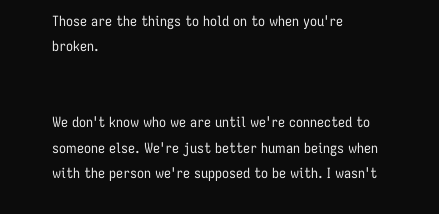Those are the things to hold on to when you're broken.


We don't know who we are until we're connected to someone else. We're just better human beings when with the person we're supposed to be with. I wasn't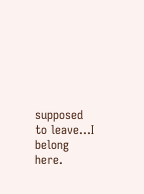supposed to leave...I belong here.